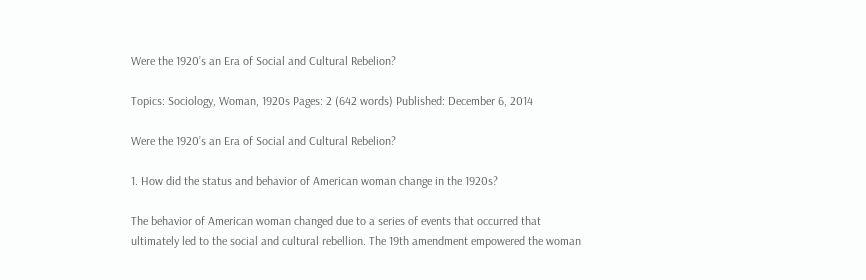Were the 1920’s an Era of Social and Cultural Rebelion?

Topics: Sociology, Woman, 1920s Pages: 2 (642 words) Published: December 6, 2014

Were the 1920’s an Era of Social and Cultural Rebelion?

1. How did the status and behavior of American woman change in the 1920s?

The behavior of American woman changed due to a series of events that occurred that ultimately led to the social and cultural rebellion. The 19th amendment empowered the woman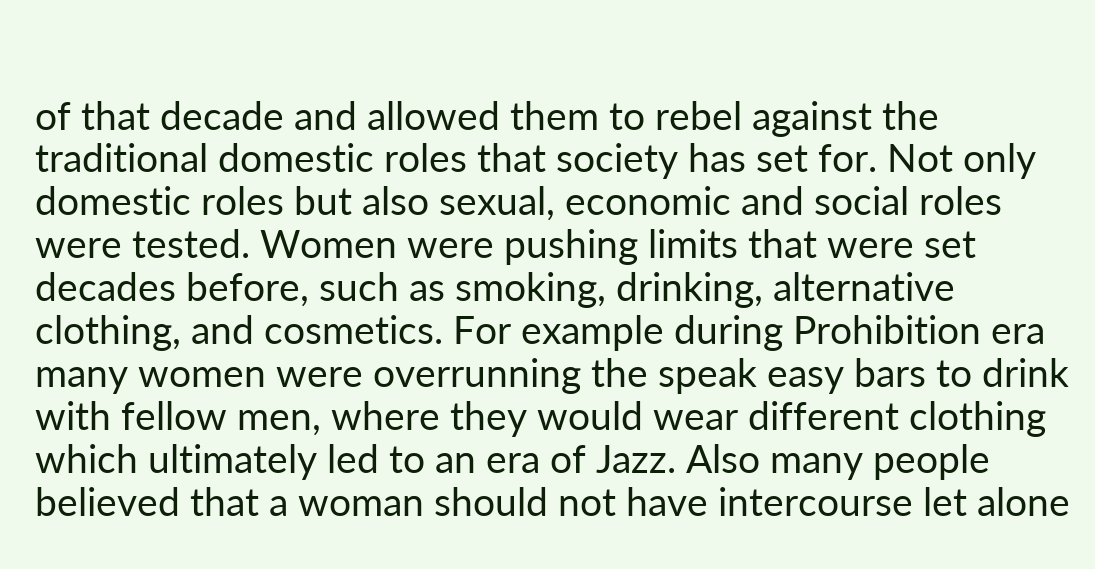of that decade and allowed them to rebel against the traditional domestic roles that society has set for. Not only domestic roles but also sexual, economic and social roles were tested. Women were pushing limits that were set decades before, such as smoking, drinking, alternative clothing, and cosmetics. For example during Prohibition era many women were overrunning the speak easy bars to drink with fellow men, where they would wear different clothing which ultimately led to an era of Jazz. Also many people believed that a woman should not have intercourse let alone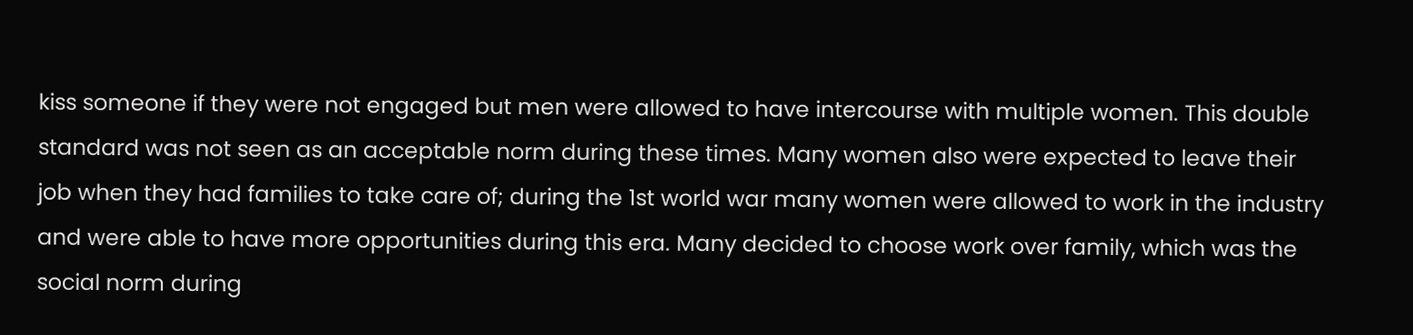kiss someone if they were not engaged but men were allowed to have intercourse with multiple women. This double standard was not seen as an acceptable norm during these times. Many women also were expected to leave their job when they had families to take care of; during the 1st world war many women were allowed to work in the industry and were able to have more opportunities during this era. Many decided to choose work over family, which was the social norm during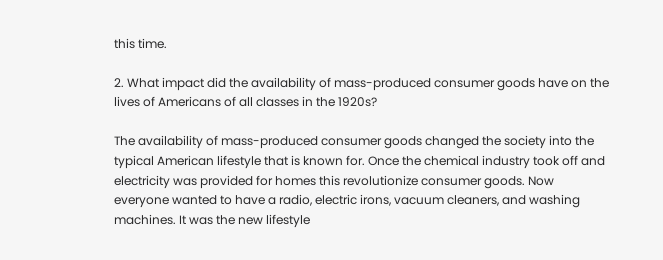this time.

2. What impact did the availability of mass-produced consumer goods have on the lives of Americans of all classes in the 1920s?

The availability of mass-produced consumer goods changed the society into the typical American lifestyle that is known for. Once the chemical industry took off and electricity was provided for homes this revolutionize consumer goods. Now everyone wanted to have a radio, electric irons, vacuum cleaners, and washing machines. It was the new lifestyle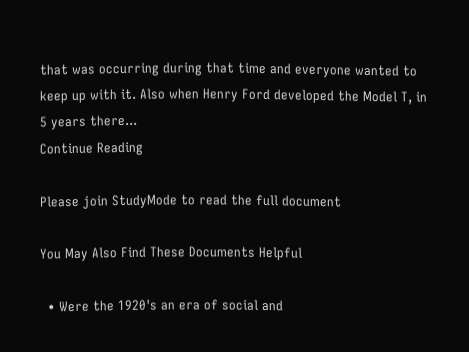that was occurring during that time and everyone wanted to keep up with it. Also when Henry Ford developed the Model T, in 5 years there...
Continue Reading

Please join StudyMode to read the full document

You May Also Find These Documents Helpful

  • Were the 1920's an era of social and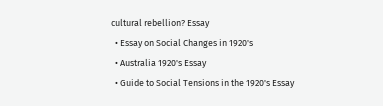cultural rebellion? Essay
  • Essay on Social Changes in 1920's
  • Australia 1920's Essay
  • Guide to Social Tensions in the 1920's Essay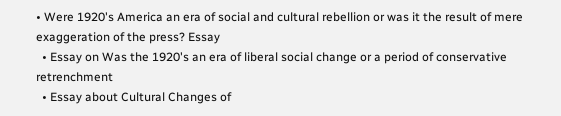• Were 1920's America an era of social and cultural rebellion or was it the result of mere exaggeration of the press? Essay
  • Essay on Was the 1920's an era of liberal social change or a period of conservative retrenchment
  • Essay about Cultural Changes of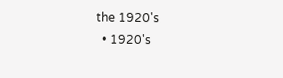the 1920's
  • 1920's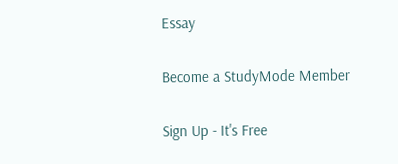Essay

Become a StudyMode Member

Sign Up - It's Free